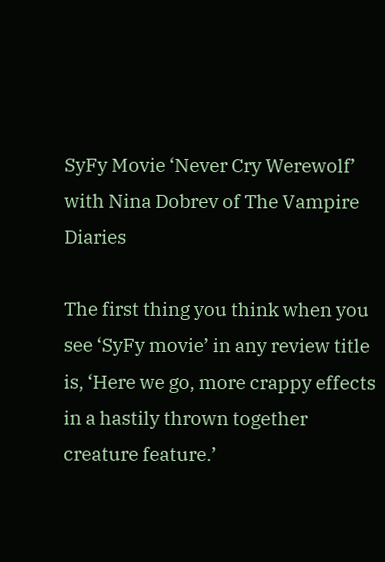SyFy Movie ‘Never Cry Werewolf’ with Nina Dobrev of The Vampire Diaries

The first thing you think when you see ‘SyFy movie’ in any review title is, ‘Here we go, more crappy effects in a hastily thrown together creature feature.’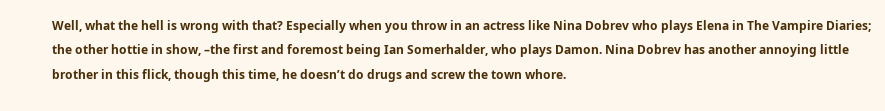Well, what the hell is wrong with that? Especially when you throw in an actress like Nina Dobrev who plays Elena in The Vampire Diaries; the other hottie in show, –the first and foremost being Ian Somerhalder, who plays Damon. Nina Dobrev has another annoying little brother in this flick, though this time, he doesn’t do drugs and screw the town whore.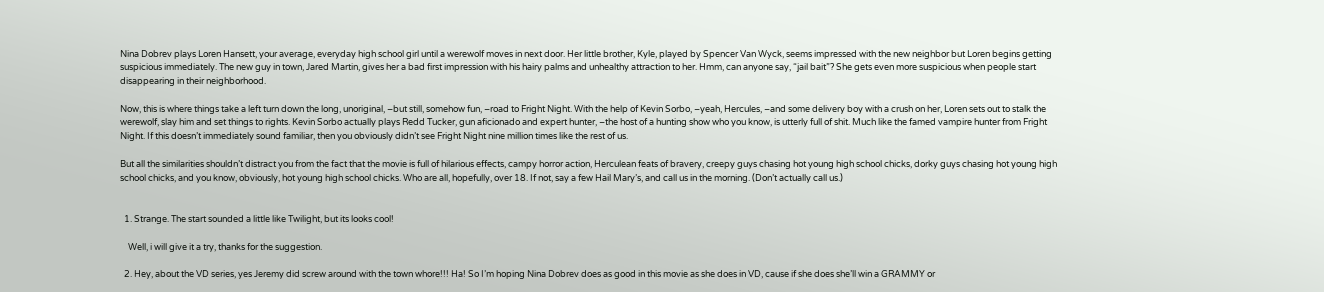Nina Dobrev plays Loren Hansett, your average, everyday high school girl until a werewolf moves in next door. Her little brother, Kyle, played by Spencer Van Wyck, seems impressed with the new neighbor but Loren begins getting suspicious immediately. The new guy in town, Jared Martin, gives her a bad first impression with his hairy palms and unhealthy attraction to her. Hmm, can anyone say, “jail bait”? She gets even more suspicious when people start disappearing in their neighborhood.

Now, this is where things take a left turn down the long, unoriginal, –but still, somehow fun, –road to Fright Night. With the help of Kevin Sorbo, –yeah, Hercules, –and some delivery boy with a crush on her, Loren sets out to stalk the werewolf, slay him and set things to rights. Kevin Sorbo actually plays Redd Tucker, gun aficionado and expert hunter, –the host of a hunting show who you know, is utterly full of shit. Much like the famed vampire hunter from Fright Night. If this doesn’t immediately sound familiar, then you obviously didn’t see Fright Night nine million times like the rest of us.

But all the similarities shouldn’t distract you from the fact that the movie is full of hilarious effects, campy horror action, Herculean feats of bravery, creepy guys chasing hot young high school chicks, dorky guys chasing hot young high school chicks, and you know, obviously, hot young high school chicks. Who are all, hopefully, over 18. If not, say a few Hail Mary’s, and call us in the morning. (Don’t actually call us.)


  1. Strange. The start sounded a little like Twilight, but its looks cool!

    Well, i will give it a try, thanks for the suggestion.

  2. Hey, about the VD series, yes Jeremy did screw around with the town whore!!! Ha! So I’m hoping Nina Dobrev does as good in this movie as she does in VD, cause if she does she’ll win a GRAMMY or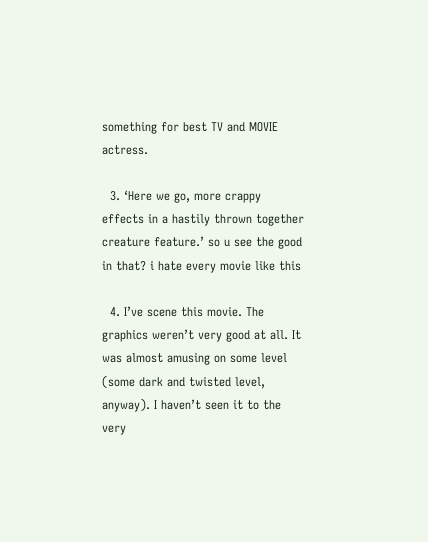something for best TV and MOVIE actress.

  3. ‘Here we go, more crappy effects in a hastily thrown together creature feature.’ so u see the good in that? i hate every movie like this

  4. I’ve scene this movie. The graphics weren’t very good at all. It was almost amusing on some level (some dark and twisted level, anyway). I haven’t seen it to the very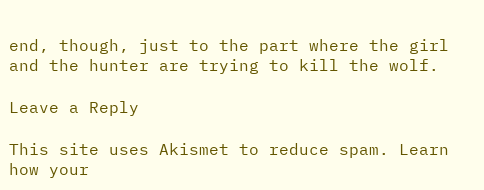end, though, just to the part where the girl and the hunter are trying to kill the wolf.

Leave a Reply

This site uses Akismet to reduce spam. Learn how your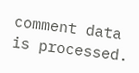comment data is processed.